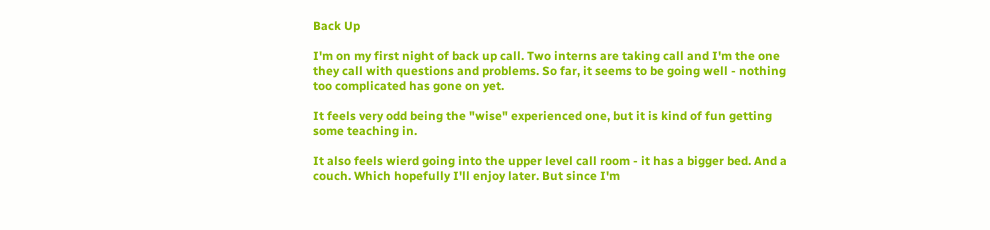Back Up

I'm on my first night of back up call. Two interns are taking call and I'm the one they call with questions and problems. So far, it seems to be going well - nothing too complicated has gone on yet.

It feels very odd being the "wise" experienced one, but it is kind of fun getting some teaching in.

It also feels wierd going into the upper level call room - it has a bigger bed. And a couch. Which hopefully I'll enjoy later. But since I'm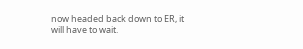now headed back down to ER, it will have to wait.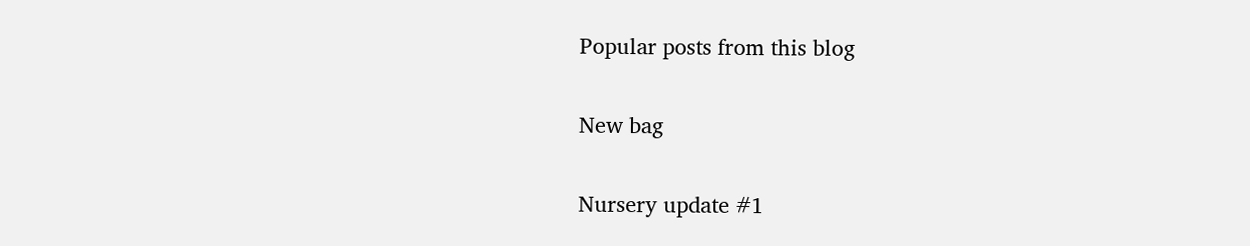Popular posts from this blog

New bag

Nursery update #1